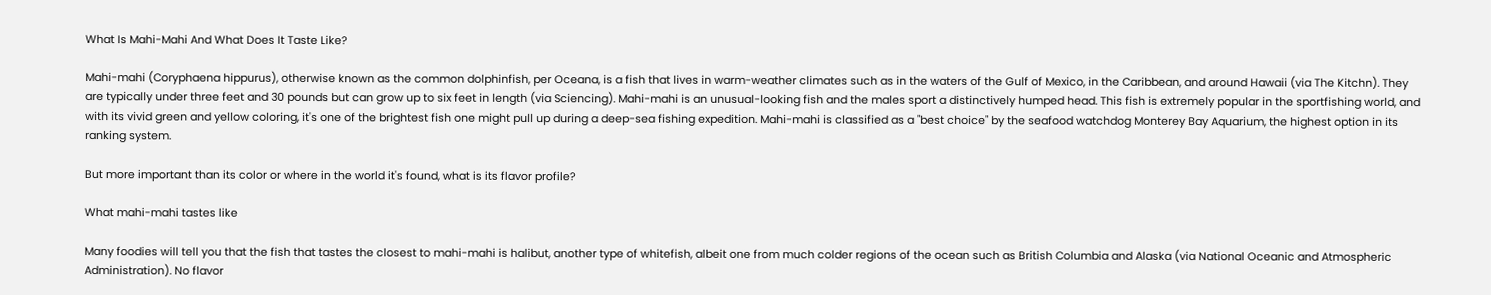What Is Mahi-Mahi And What Does It Taste Like?

Mahi-mahi (Coryphaena hippurus), otherwise known as the common dolphinfish, per Oceana, is a fish that lives in warm-weather climates such as in the waters of the Gulf of Mexico, in the Caribbean, and around Hawaii (via The Kitchn). They are typically under three feet and 30 pounds but can grow up to six feet in length (via Sciencing). Mahi-mahi is an unusual-looking fish and the males sport a distinctively humped head. This fish is extremely popular in the sportfishing world, and with its vivid green and yellow coloring, it's one of the brightest fish one might pull up during a deep-sea fishing expedition. Mahi-mahi is classified as a "best choice" by the seafood watchdog Monterey Bay Aquarium, the highest option in its ranking system.

But more important than its color or where in the world it's found, what is its flavor profile?

What mahi-mahi tastes like

Many foodies will tell you that the fish that tastes the closest to mahi-mahi is halibut, another type of whitefish, albeit one from much colder regions of the ocean such as British Columbia and Alaska (via National Oceanic and Atmospheric Administration). No flavor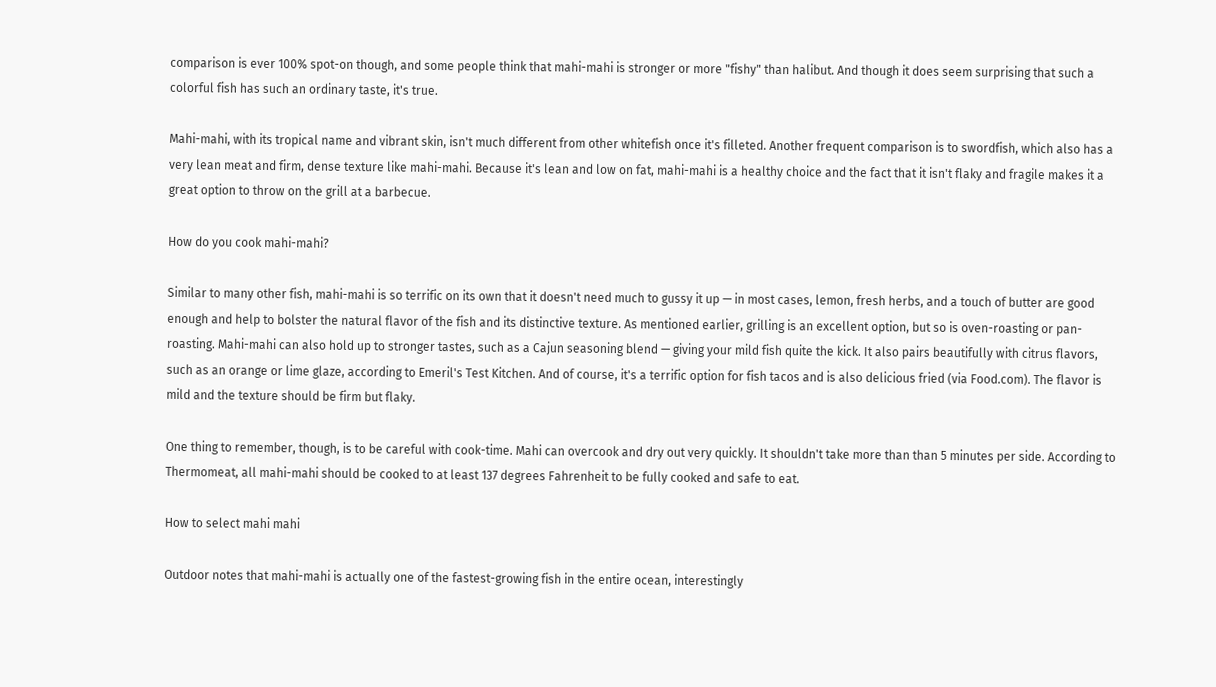comparison is ever 100% spot-on though, and some people think that mahi-mahi is stronger or more "fishy" than halibut. And though it does seem surprising that such a colorful fish has such an ordinary taste, it's true.

Mahi-mahi, with its tropical name and vibrant skin, isn't much different from other whitefish once it's filleted. Another frequent comparison is to swordfish, which also has a very lean meat and firm, dense texture like mahi-mahi. Because it's lean and low on fat, mahi-mahi is a healthy choice and the fact that it isn't flaky and fragile makes it a great option to throw on the grill at a barbecue.

How do you cook mahi-mahi?

Similar to many other fish, mahi-mahi is so terrific on its own that it doesn't need much to gussy it up — in most cases, lemon, fresh herbs, and a touch of butter are good enough and help to bolster the natural flavor of the fish and its distinctive texture. As mentioned earlier, grilling is an excellent option, but so is oven-roasting or pan-roasting. Mahi-mahi can also hold up to stronger tastes, such as a Cajun seasoning blend — giving your mild fish quite the kick. It also pairs beautifully with citrus flavors, such as an orange or lime glaze, according to Emeril's Test Kitchen. And of course, it's a terrific option for fish tacos and is also delicious fried (via Food.com). The flavor is mild and the texture should be firm but flaky.

One thing to remember, though, is to be careful with cook-time. Mahi can overcook and dry out very quickly. It shouldn't take more than than 5 minutes per side. According to Thermomeat, all mahi-mahi should be cooked to at least 137 degrees Fahrenheit to be fully cooked and safe to eat.

How to select mahi mahi

Outdoor notes that mahi-mahi is actually one of the fastest-growing fish in the entire ocean, interestingly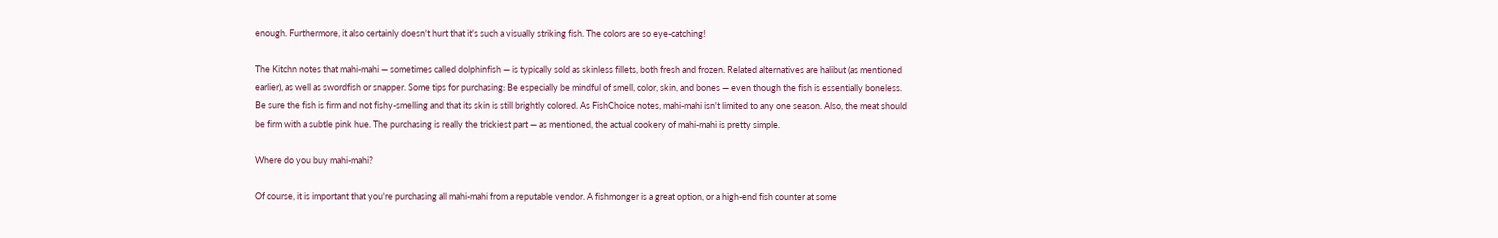enough. Furthermore, it also certainly doesn't hurt that it's such a visually striking fish. The colors are so eye-catching!

The Kitchn notes that mahi-mahi — sometimes called dolphinfish — is typically sold as skinless fillets, both fresh and frozen. Related alternatives are halibut (as mentioned earlier), as well as swordfish or snapper. Some tips for purchasing: Be especially be mindful of smell, color, skin, and bones — even though the fish is essentially boneless. Be sure the fish is firm and not fishy-smelling and that its skin is still brightly colored. As FishChoice notes, mahi-mahi isn't limited to any one season. Also, the meat should be firm with a subtle pink hue. The purchasing is really the trickiest part — as mentioned, the actual cookery of mahi-mahi is pretty simple.

Where do you buy mahi-mahi?

Of course, it is important that you're purchasing all mahi-mahi from a reputable vendor. A fishmonger is a great option, or a high-end fish counter at some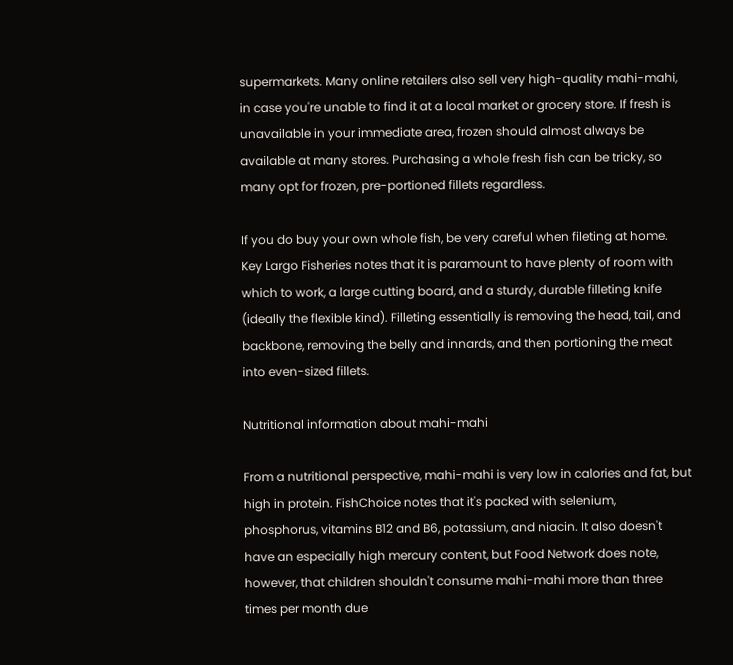supermarkets. Many online retailers also sell very high-quality mahi-mahi, in case you're unable to find it at a local market or grocery store. If fresh is unavailable in your immediate area, frozen should almost always be available at many stores. Purchasing a whole fresh fish can be tricky, so many opt for frozen, pre-portioned fillets regardless.

If you do buy your own whole fish, be very careful when fileting at home. Key Largo Fisheries notes that it is paramount to have plenty of room with which to work, a large cutting board, and a sturdy, durable filleting knife (ideally the flexible kind). Filleting essentially is removing the head, tail, and backbone, removing the belly and innards, and then portioning the meat into even-sized fillets.

Nutritional information about mahi-mahi

From a nutritional perspective, mahi-mahi is very low in calories and fat, but high in protein. FishChoice notes that it's packed with selenium, phosphorus, vitamins B12 and B6, potassium, and niacin. It also doesn't have an especially high mercury content, but Food Network does note, however, that children shouldn't consume mahi-mahi more than three times per month due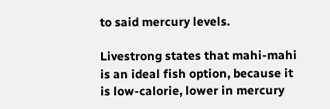to said mercury levels.

Livestrong states that mahi-mahi is an ideal fish option, because it is low-calorie, lower in mercury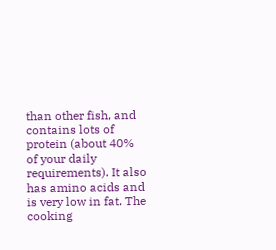than other fish, and contains lots of protein (about 40% of your daily requirements). It also has amino acids and is very low in fat. The cooking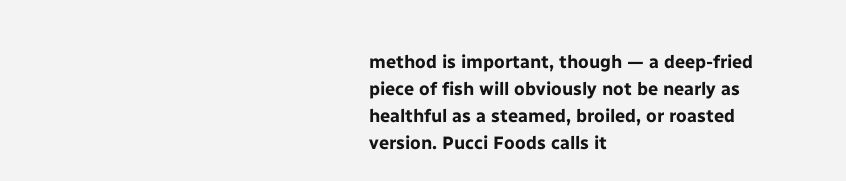method is important, though — a deep-fried piece of fish will obviously not be nearly as healthful as a steamed, broiled, or roasted version. Pucci Foods calls it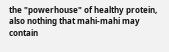the "powerhouse" of healthy protein, also nothing that mahi-mahi may contain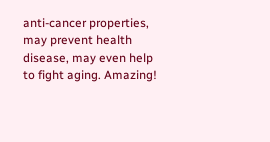anti-cancer properties, may prevent health disease, may even help to fight aging. Amazing!